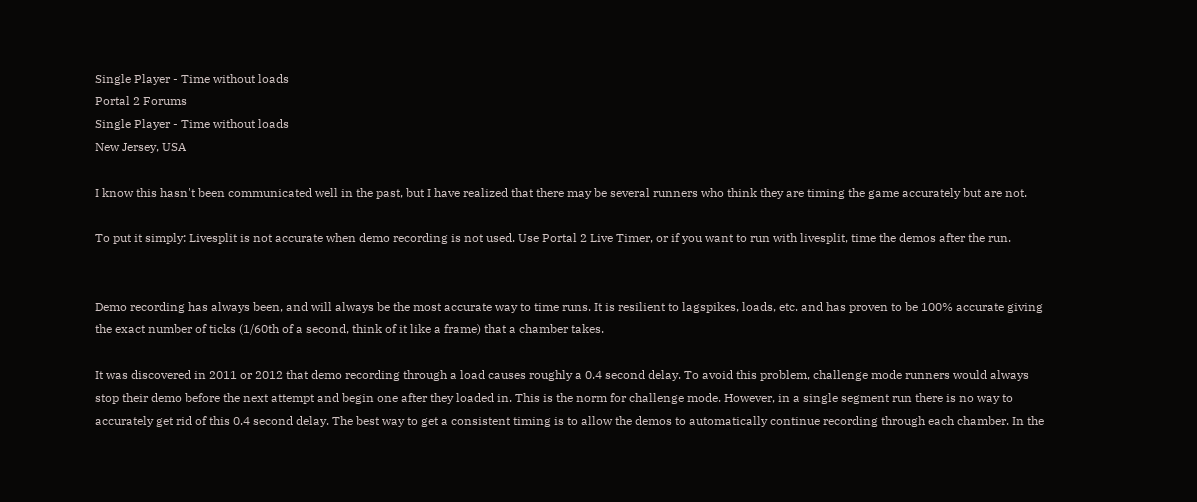Single Player - Time without loads
Portal 2 Forums
Single Player - Time without loads
New Jersey, USA

I know this hasn't been communicated well in the past, but I have realized that there may be several runners who think they are timing the game accurately but are not.

To put it simply: Livesplit is not accurate when demo recording is not used. Use Portal 2 Live Timer, or if you want to run with livesplit, time the demos after the run.


Demo recording has always been, and will always be the most accurate way to time runs. It is resilient to lagspikes, loads, etc. and has proven to be 100% accurate giving the exact number of ticks (1/60th of a second, think of it like a frame) that a chamber takes.

It was discovered in 2011 or 2012 that demo recording through a load causes roughly a 0.4 second delay. To avoid this problem, challenge mode runners would always stop their demo before the next attempt and begin one after they loaded in. This is the norm for challenge mode. However, in a single segment run there is no way to accurately get rid of this 0.4 second delay. The best way to get a consistent timing is to allow the demos to automatically continue recording through each chamber. In the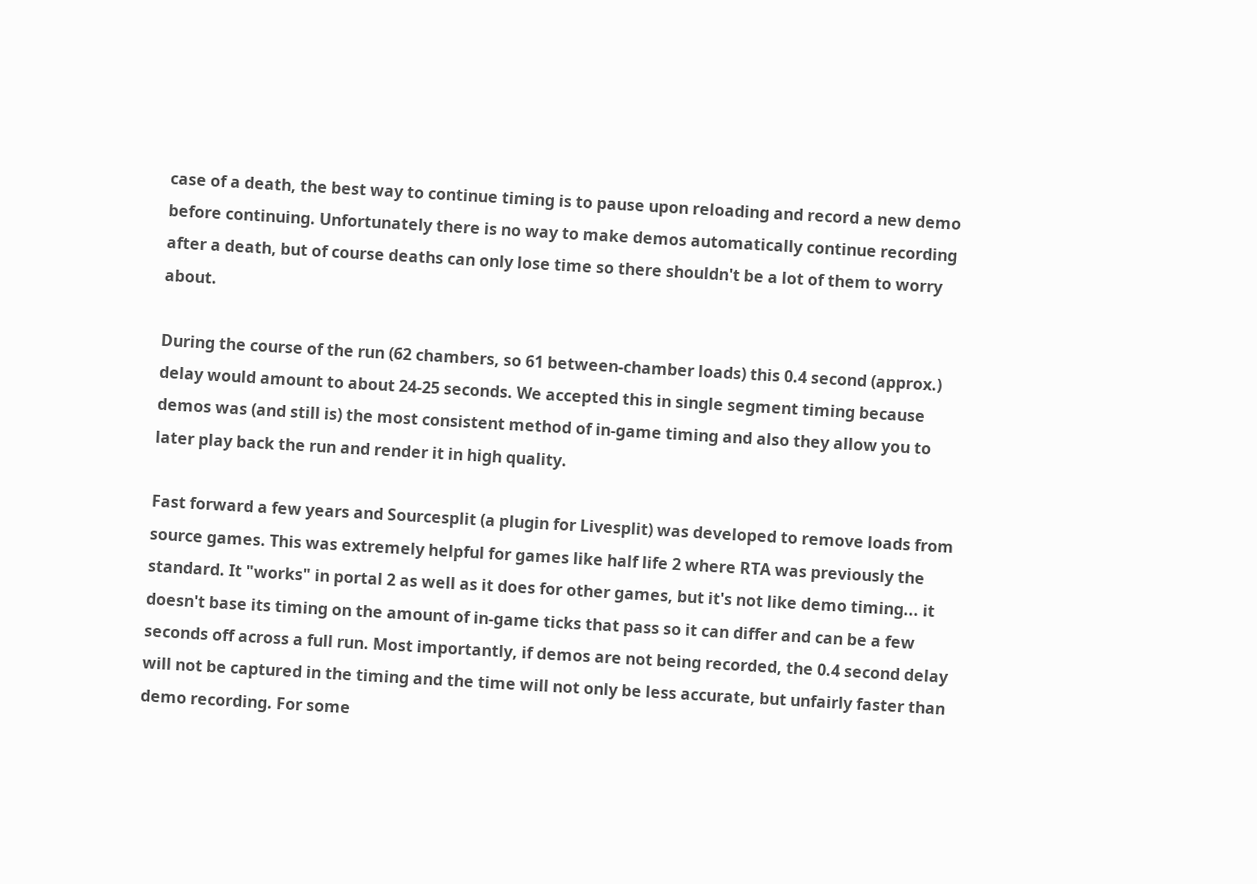case of a death, the best way to continue timing is to pause upon reloading and record a new demo before continuing. Unfortunately there is no way to make demos automatically continue recording after a death, but of course deaths can only lose time so there shouldn't be a lot of them to worry about.

During the course of the run (62 chambers, so 61 between-chamber loads) this 0.4 second (approx.) delay would amount to about 24-25 seconds. We accepted this in single segment timing because demos was (and still is) the most consistent method of in-game timing and also they allow you to later play back the run and render it in high quality.

Fast forward a few years and Sourcesplit (a plugin for Livesplit) was developed to remove loads from source games. This was extremely helpful for games like half life 2 where RTA was previously the standard. It "works" in portal 2 as well as it does for other games, but it's not like demo timing... it doesn't base its timing on the amount of in-game ticks that pass so it can differ and can be a few seconds off across a full run. Most importantly, if demos are not being recorded, the 0.4 second delay will not be captured in the timing and the time will not only be less accurate, but unfairly faster than demo recording. For some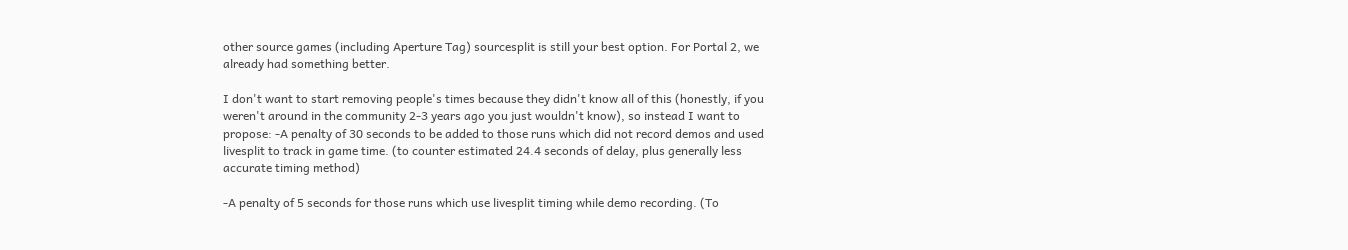other source games (including Aperture Tag) sourcesplit is still your best option. For Portal 2, we already had something better.

I don't want to start removing people's times because they didn't know all of this (honestly, if you weren't around in the community 2-3 years ago you just wouldn't know), so instead I want to propose: -A penalty of 30 seconds to be added to those runs which did not record demos and used livesplit to track in game time. (to counter estimated 24.4 seconds of delay, plus generally less accurate timing method)

-A penalty of 5 seconds for those runs which use livesplit timing while demo recording. (To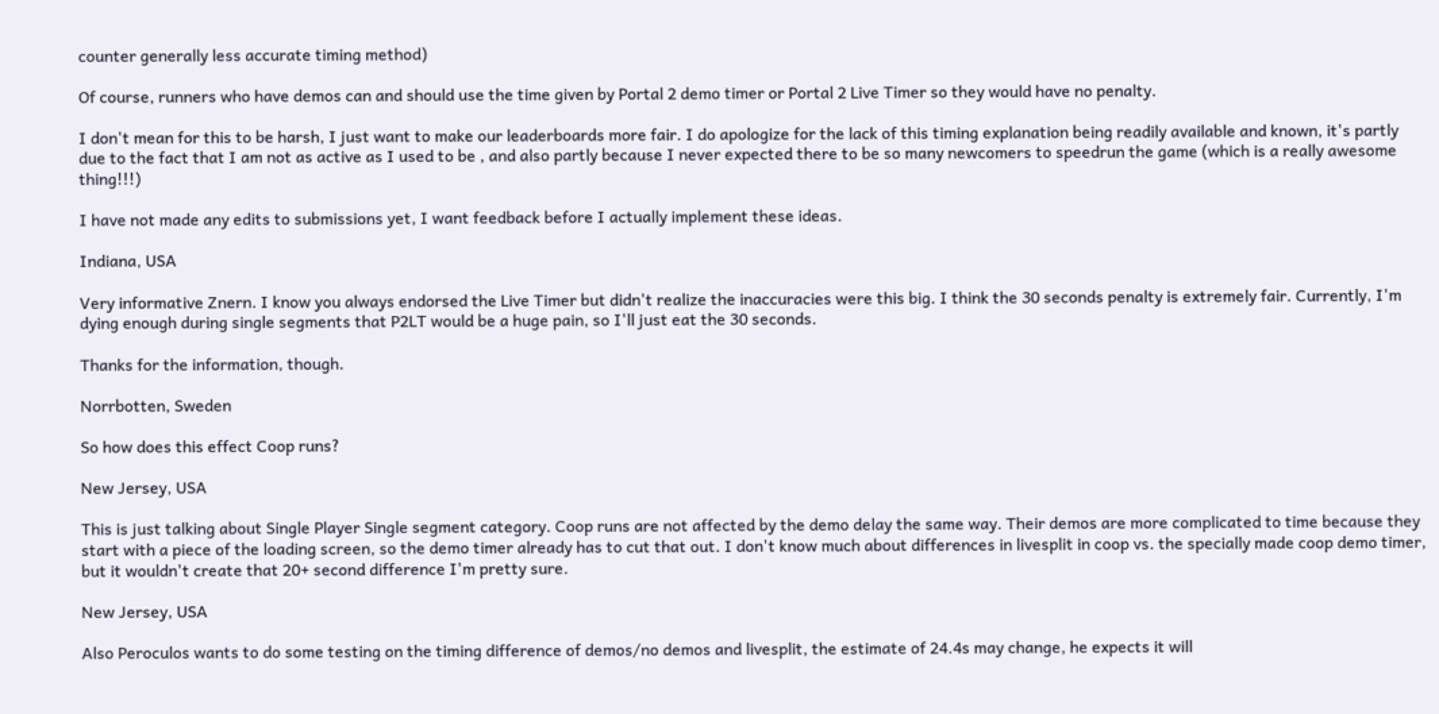counter generally less accurate timing method)

Of course, runners who have demos can and should use the time given by Portal 2 demo timer or Portal 2 Live Timer so they would have no penalty.

I don't mean for this to be harsh, I just want to make our leaderboards more fair. I do apologize for the lack of this timing explanation being readily available and known, it's partly due to the fact that I am not as active as I used to be , and also partly because I never expected there to be so many newcomers to speedrun the game (which is a really awesome thing!!!)

I have not made any edits to submissions yet, I want feedback before I actually implement these ideas.

Indiana, USA

Very informative Znern. I know you always endorsed the Live Timer but didn't realize the inaccuracies were this big. I think the 30 seconds penalty is extremely fair. Currently, I'm dying enough during single segments that P2LT would be a huge pain, so I'll just eat the 30 seconds.

Thanks for the information, though.

Norrbotten, Sweden

So how does this effect Coop runs?

New Jersey, USA

This is just talking about Single Player Single segment category. Coop runs are not affected by the demo delay the same way. Their demos are more complicated to time because they start with a piece of the loading screen, so the demo timer already has to cut that out. I don't know much about differences in livesplit in coop vs. the specially made coop demo timer, but it wouldn't create that 20+ second difference I'm pretty sure.

New Jersey, USA

Also Peroculos wants to do some testing on the timing difference of demos/no demos and livesplit, the estimate of 24.4s may change, he expects it will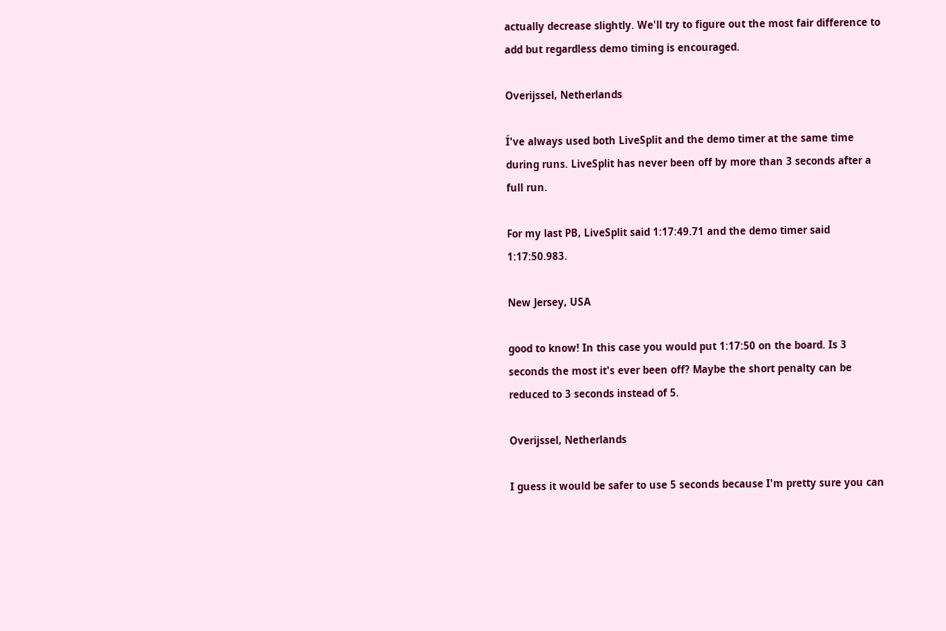actually decrease slightly. We'll try to figure out the most fair difference to add but regardless demo timing is encouraged.

Overijssel, Netherlands

Í've always used both LiveSplit and the demo timer at the same time during runs. LiveSplit has never been off by more than 3 seconds after a full run.

For my last PB, LiveSplit said 1:17:49.71 and the demo timer said 1:17:50.983.

New Jersey, USA

good to know! In this case you would put 1:17:50 on the board. Is 3 seconds the most it's ever been off? Maybe the short penalty can be reduced to 3 seconds instead of 5.

Overijssel, Netherlands

I guess it would be safer to use 5 seconds because I'm pretty sure you can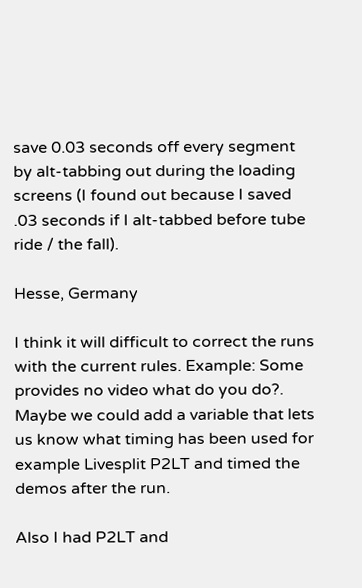save 0.03 seconds off every segment by alt-tabbing out during the loading screens (I found out because I saved .03 seconds if I alt-tabbed before tube ride / the fall).

Hesse, Germany

I think it will difficult to correct the runs with the current rules. Example: Some provides no video what do you do?. Maybe we could add a variable that lets us know what timing has been used for example Livesplit P2LT and timed the demos after the run.

Also I had P2LT and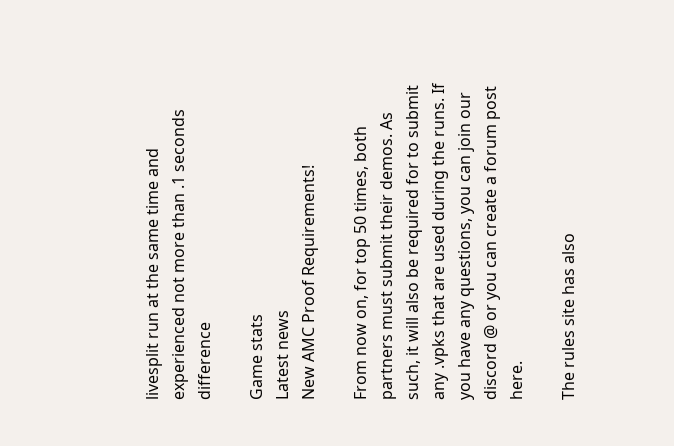livesplit run at the same time and experienced not more than .1 seconds difference

Game stats
Latest news
New AMC Proof Requirements!

From now on, for top 50 times, both partners must submit their demos. As such, it will also be required for to submit any .vpks that are used during the runs. If you have any questions, you can join our discord @ or you can create a forum post here.

The rules site has also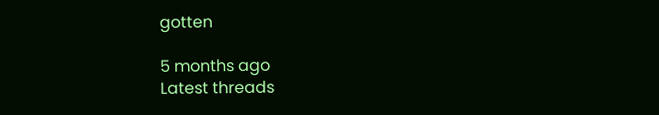gotten

5 months ago
Latest threads